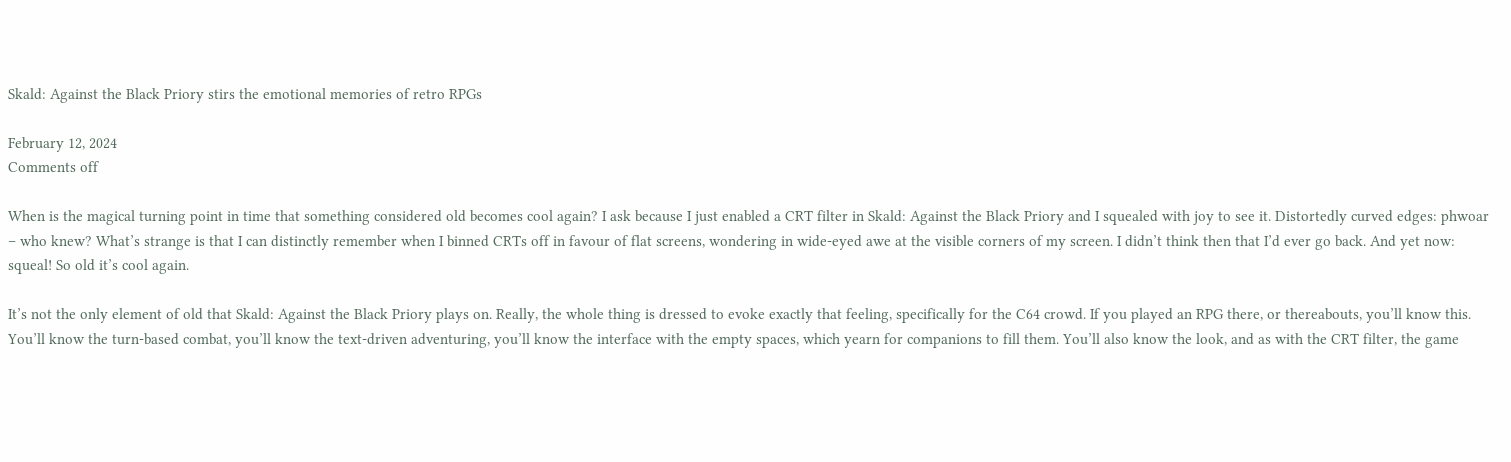Skald: Against the Black Priory stirs the emotional memories of retro RPGs

February 12, 2024
Comments off

When is the magical turning point in time that something considered old becomes cool again? I ask because I just enabled a CRT filter in Skald: Against the Black Priory and I squealed with joy to see it. Distortedly curved edges: phwoar – who knew? What’s strange is that I can distinctly remember when I binned CRTs off in favour of flat screens, wondering in wide-eyed awe at the visible corners of my screen. I didn’t think then that I’d ever go back. And yet now: squeal! So old it’s cool again.

It’s not the only element of old that Skald: Against the Black Priory plays on. Really, the whole thing is dressed to evoke exactly that feeling, specifically for the C64 crowd. If you played an RPG there, or thereabouts, you’ll know this. You’ll know the turn-based combat, you’ll know the text-driven adventuring, you’ll know the interface with the empty spaces, which yearn for companions to fill them. You’ll also know the look, and as with the CRT filter, the game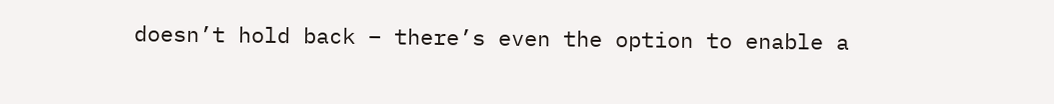doesn’t hold back – there’s even the option to enable a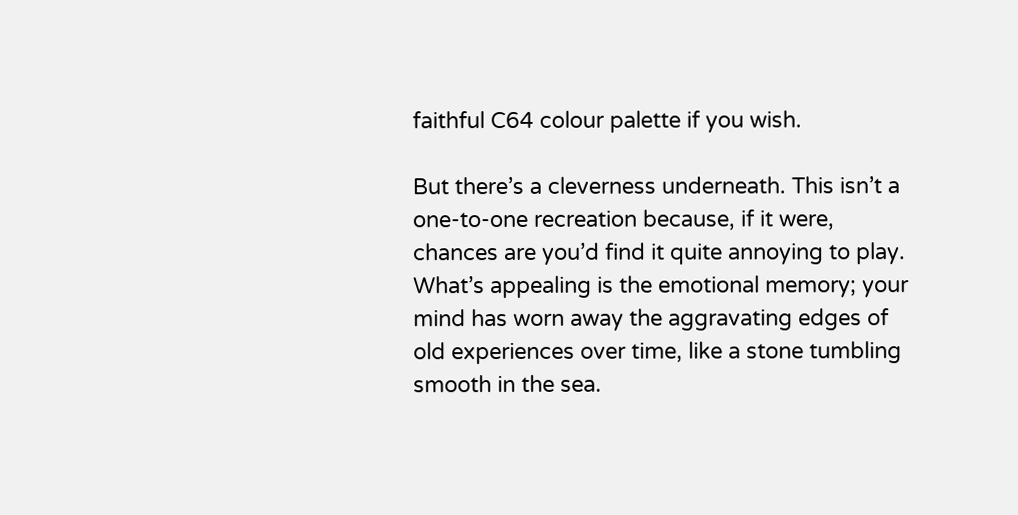faithful C64 colour palette if you wish.

But there’s a cleverness underneath. This isn’t a one-to-one recreation because, if it were, chances are you’d find it quite annoying to play. What’s appealing is the emotional memory; your mind has worn away the aggravating edges of old experiences over time, like a stone tumbling smooth in the sea.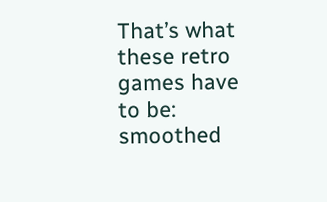That’s what these retro games have to be: smoothed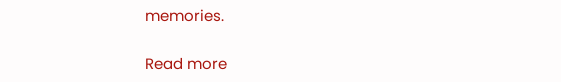memories.

Read more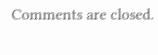Comments are closed.